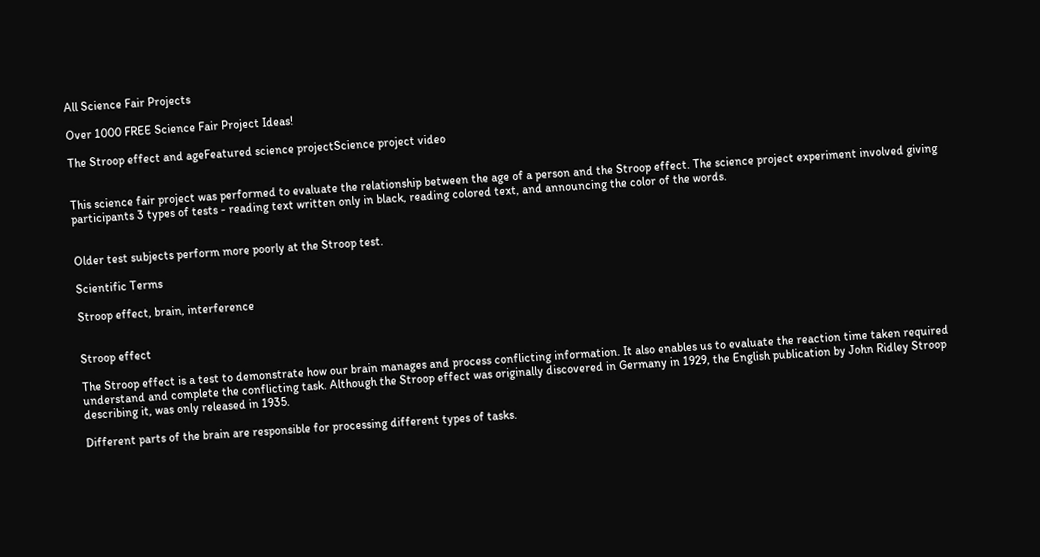All Science Fair Projects

Over 1000 FREE Science Fair Project Ideas!

The Stroop effect and ageFeatured science projectScience project video


This science fair project was performed to evaluate the relationship between the age of a person and the Stroop effect. The science project experiment involved giving participants 3 types of tests - reading text written only in black, reading colored text, and announcing the color of the words.


Older test subjects perform more poorly at the Stroop test.

Scientific Terms

Stroop effect, brain, interference


Stroop effect

The Stroop effect is a test to demonstrate how our brain manages and process conflicting information. It also enables us to evaluate the reaction time taken required understand and complete the conflicting task. Although the Stroop effect was originally discovered in Germany in 1929, the English publication by John Ridley Stroop describing it, was only released in 1935.

Different parts of the brain are responsible for processing different types of tasks.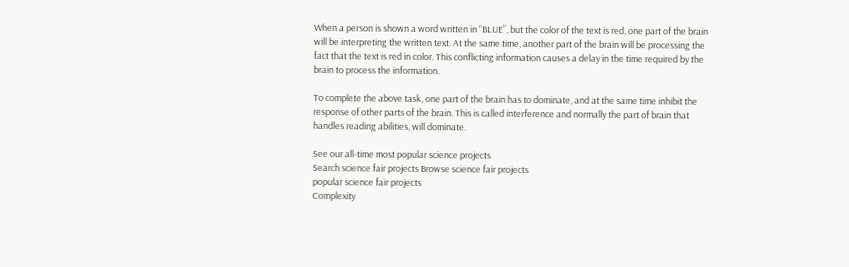When a person is shown a word written in “BLUE”, but the color of the text is red, one part of the brain will be interpreting the written text. At the same time, another part of the brain will be processing the fact that the text is red in color. This conflicting information causes a delay in the time required by the brain to process the information.

To complete the above task, one part of the brain has to dominate, and at the same time inhibit the response of other parts of the brain. This is called interference and normally the part of brain that handles reading abilities, will dominate.

See our all-time most popular science projects
Search science fair projects Browse science fair projects
popular science fair projects
Complexity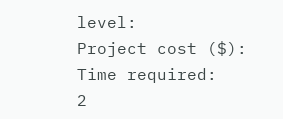level:
Project cost ($):
Time required:
2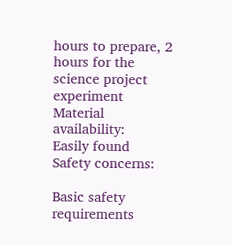hours to prepare, 2 hours for the science project experiment
Material availability:
Easily found
Safety concerns:

Basic safety requirements